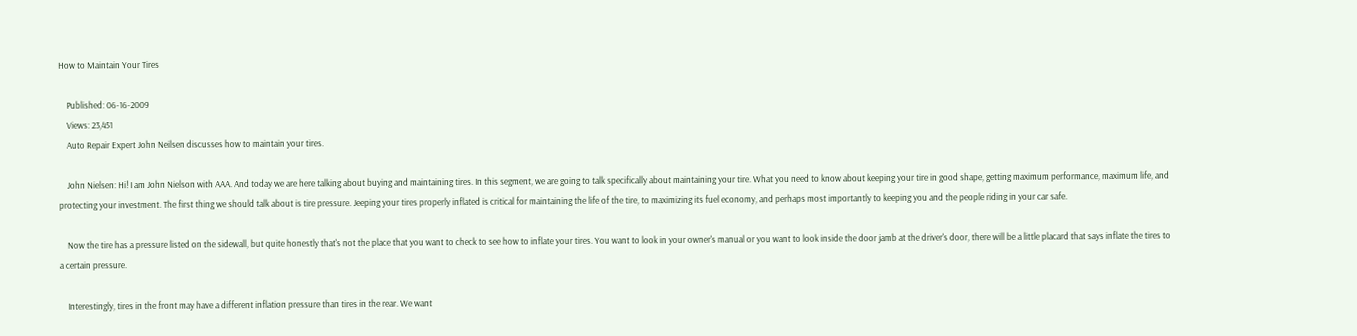How to Maintain Your Tires

    Published: 06-16-2009
    Views: 23,451
    Auto Repair Expert John Neilsen discusses how to maintain your tires.

    John Nielsen: Hi! I am John Nielson with AAA. And today we are here talking about buying and maintaining tires. In this segment, we are going to talk specifically about maintaining your tire. What you need to know about keeping your tire in good shape, getting maximum performance, maximum life, and protecting your investment. The first thing we should talk about is tire pressure. Jeeping your tires properly inflated is critical for maintaining the life of the tire, to maximizing its fuel economy, and perhaps most importantly to keeping you and the people riding in your car safe.

    Now the tire has a pressure listed on the sidewall, but quite honestly that's not the place that you want to check to see how to inflate your tires. You want to look in your owner's manual or you want to look inside the door jamb at the driver's door, there will be a little placard that says inflate the tires to a certain pressure.

    Interestingly, tires in the front may have a different inflation pressure than tires in the rear. We want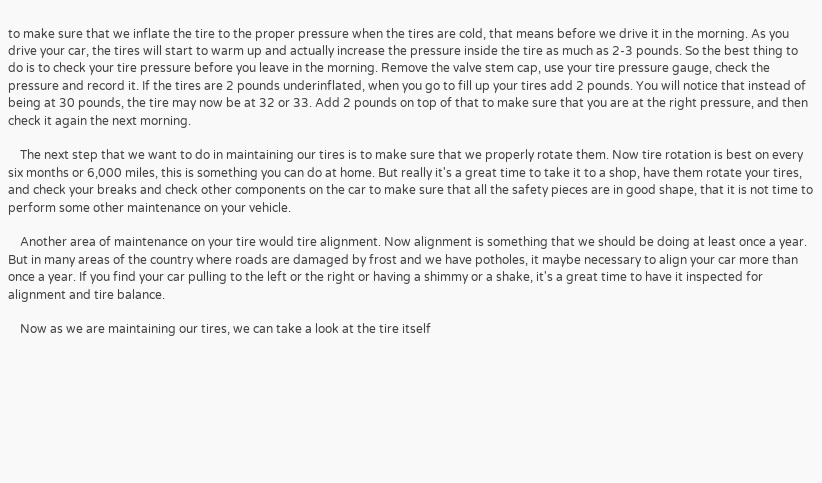to make sure that we inflate the tire to the proper pressure when the tires are cold, that means before we drive it in the morning. As you drive your car, the tires will start to warm up and actually increase the pressure inside the tire as much as 2-3 pounds. So the best thing to do is to check your tire pressure before you leave in the morning. Remove the valve stem cap, use your tire pressure gauge, check the pressure and record it. If the tires are 2 pounds underinflated, when you go to fill up your tires add 2 pounds. You will notice that instead of being at 30 pounds, the tire may now be at 32 or 33. Add 2 pounds on top of that to make sure that you are at the right pressure, and then check it again the next morning.

    The next step that we want to do in maintaining our tires is to make sure that we properly rotate them. Now tire rotation is best on every six months or 6,000 miles, this is something you can do at home. But really it's a great time to take it to a shop, have them rotate your tires, and check your breaks and check other components on the car to make sure that all the safety pieces are in good shape, that it is not time to perform some other maintenance on your vehicle.

    Another area of maintenance on your tire would tire alignment. Now alignment is something that we should be doing at least once a year. But in many areas of the country where roads are damaged by frost and we have potholes, it maybe necessary to align your car more than once a year. If you find your car pulling to the left or the right or having a shimmy or a shake, it's a great time to have it inspected for alignment and tire balance.

    Now as we are maintaining our tires, we can take a look at the tire itself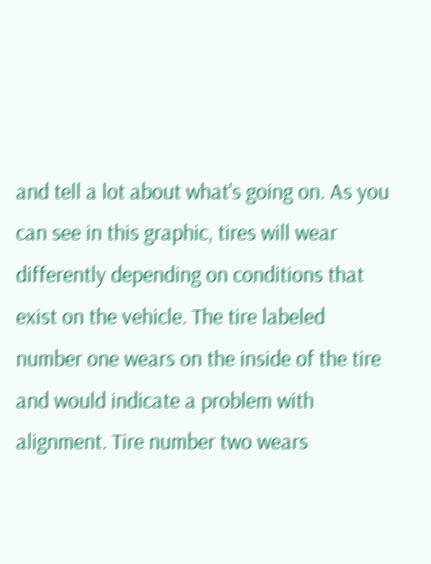and tell a lot about what's going on. As you can see in this graphic, tires will wear differently depending on conditions that exist on the vehicle. The tire labeled number one wears on the inside of the tire and would indicate a problem with alignment. Tire number two wears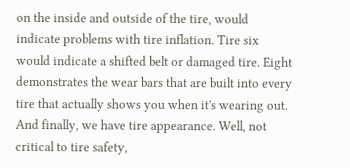on the inside and outside of the tire, would indicate problems with tire inflation. Tire six would indicate a shifted belt or damaged tire. Eight demonstrates the wear bars that are built into every tire that actually shows you when it's wearing out. And finally, we have tire appearance. Well, not critical to tire safety,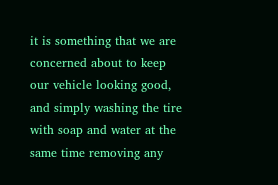it is something that we are concerned about to keep our vehicle looking good, and simply washing the tire with soap and water at the same time removing any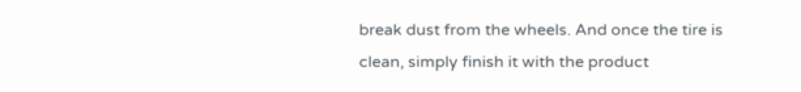break dust from the wheels. And once the tire is clean, simply finish it with the product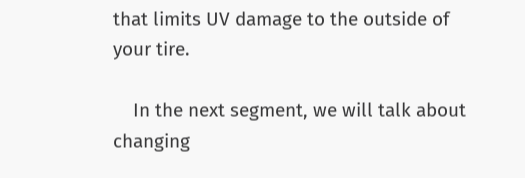that limits UV damage to the outside of your tire.

    In the next segment, we will talk about changing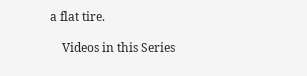a flat tire.

    Videos in this Series